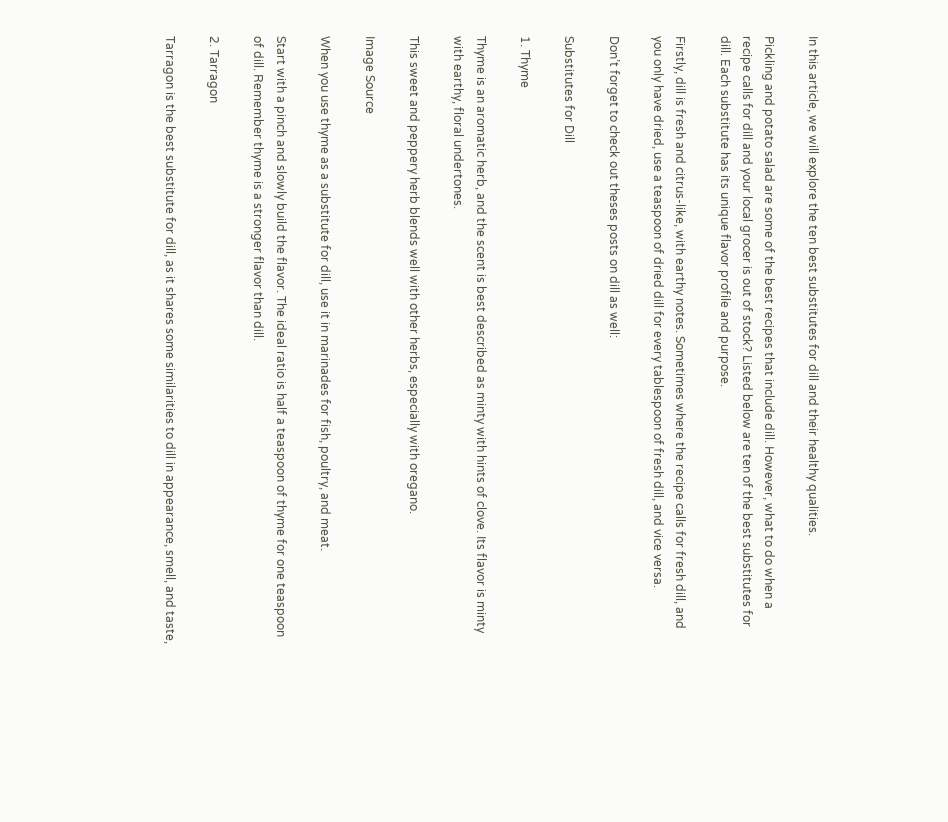In this article, we will explore the ten best substitutes for dill and their healthy qualities.

Pickling and potato salad are some of the best recipes that include dill. However, what to do when a recipe calls for dill and your local grocer is out of stock? Listed below are ten of the best substitutes for dill. Each substitute has its unique flavor profile and purpose.

Firstly, dill is fresh and citrus-like, with earthy notes. Sometimes where the recipe calls for fresh dill, and you only have dried, use a teaspoon of dried dill for every tablespoon of fresh dill, and vice versa.

Don’t forget to check out theses posts on dill as well:

Substitutes for Dill

1. Thyme

Thyme is an aromatic herb, and the scent is best described as minty with hints of clove. Its flavor is minty with earthy, floral undertones.

This sweet and peppery herb blends well with other herbs, especially with oregano.

Image Source

When you use thyme as a substitute for dill, use it in marinades for fish, poultry, and meat.

Start with a pinch and slowly build the flavor. The ideal ratio is half a teaspoon of thyme for one teaspoon of dill. Remember thyme is a stronger flavor than dill.

2. Tarragon

Tarragon is the best substitute for dill, as it shares some similarities to dill in appearance, smell, and taste,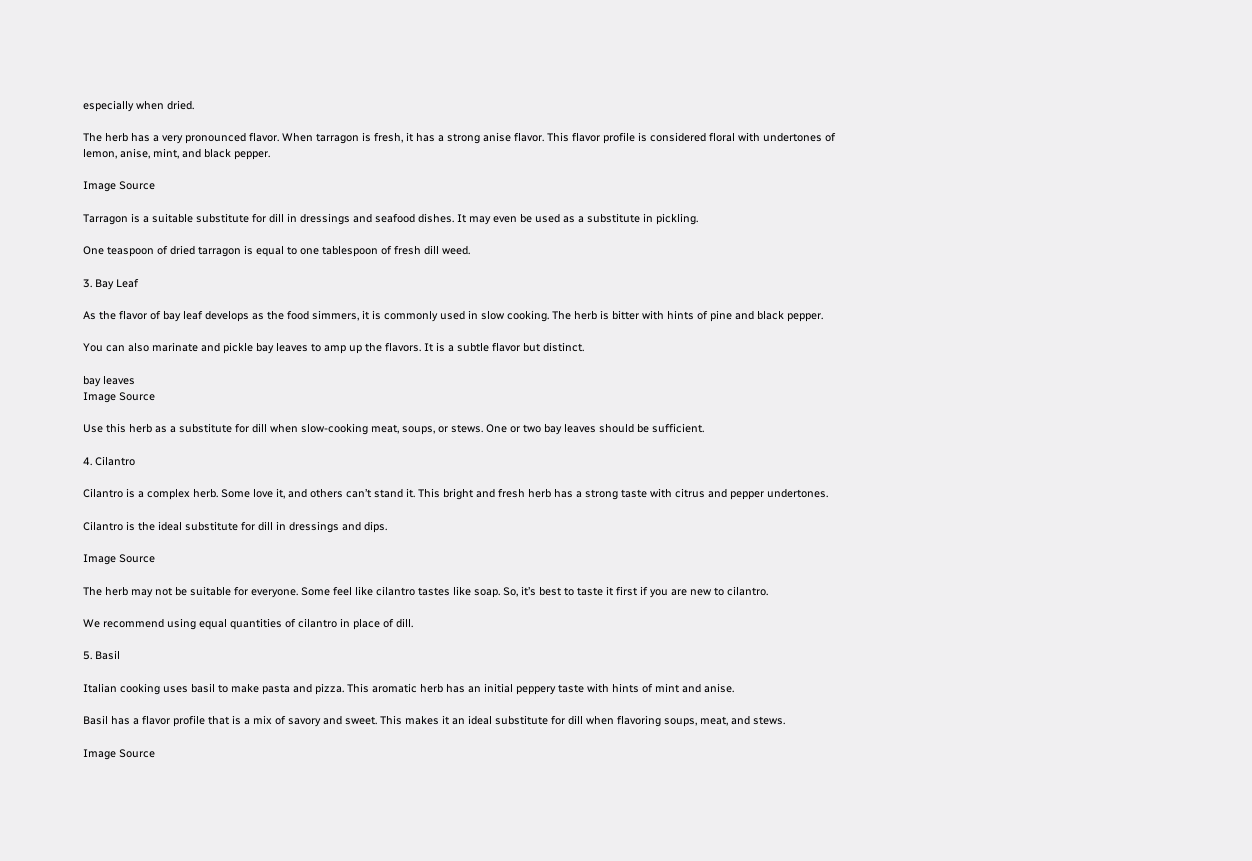especially when dried.

The herb has a very pronounced flavor. When tarragon is fresh, it has a strong anise flavor. This flavor profile is considered floral with undertones of lemon, anise, mint, and black pepper.

Image Source

Tarragon is a suitable substitute for dill in dressings and seafood dishes. It may even be used as a substitute in pickling.

One teaspoon of dried tarragon is equal to one tablespoon of fresh dill weed.

3. Bay Leaf

As the flavor of bay leaf develops as the food simmers, it is commonly used in slow cooking. The herb is bitter with hints of pine and black pepper.

You can also marinate and pickle bay leaves to amp up the flavors. It is a subtle flavor but distinct.

bay leaves
Image Source

Use this herb as a substitute for dill when slow-cooking meat, soups, or stews. One or two bay leaves should be sufficient.

4. Cilantro

Cilantro is a complex herb. Some love it, and others can’t stand it. This bright and fresh herb has a strong taste with citrus and pepper undertones.

Cilantro is the ideal substitute for dill in dressings and dips.

Image Source

The herb may not be suitable for everyone. Some feel like cilantro tastes like soap. So, it’s best to taste it first if you are new to cilantro.

We recommend using equal quantities of cilantro in place of dill.

5. Basil

Italian cooking uses basil to make pasta and pizza. This aromatic herb has an initial peppery taste with hints of mint and anise.

Basil has a flavor profile that is a mix of savory and sweet. This makes it an ideal substitute for dill when flavoring soups, meat, and stews.

Image Source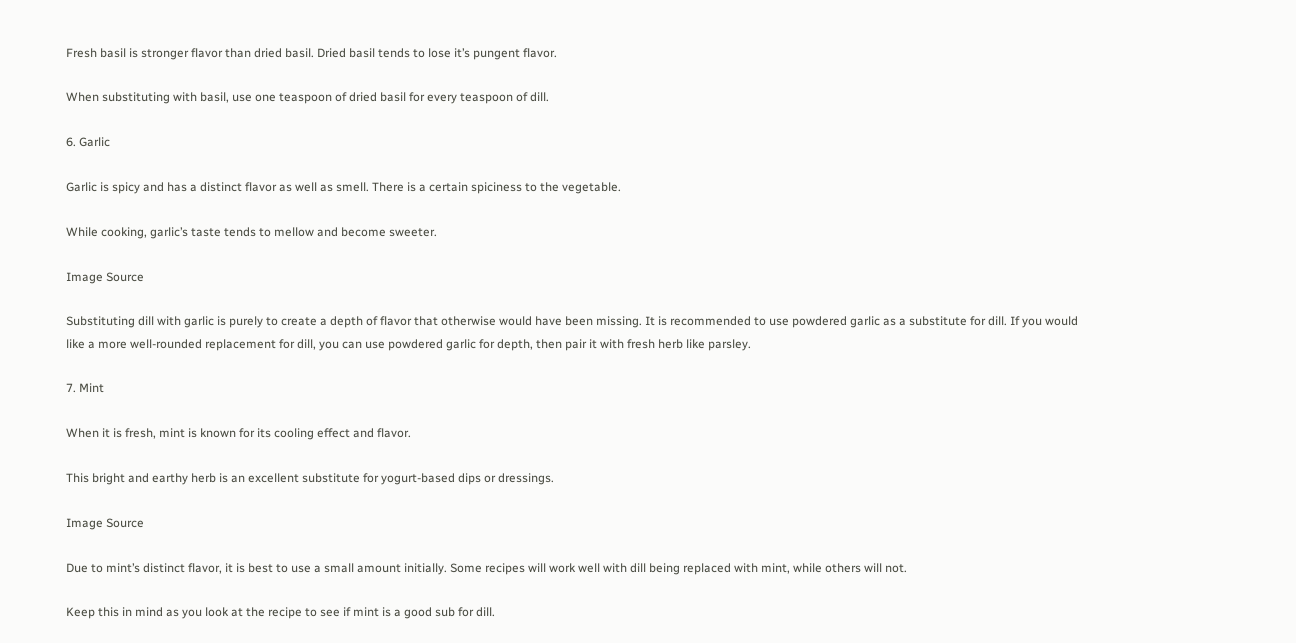Fresh basil is stronger flavor than dried basil. Dried basil tends to lose it’s pungent flavor.

When substituting with basil, use one teaspoon of dried basil for every teaspoon of dill.

6. Garlic

Garlic is spicy and has a distinct flavor as well as smell. There is a certain spiciness to the vegetable.

While cooking, garlic’s taste tends to mellow and become sweeter.

Image Source

Substituting dill with garlic is purely to create a depth of flavor that otherwise would have been missing. It is recommended to use powdered garlic as a substitute for dill. If you would like a more well-rounded replacement for dill, you can use powdered garlic for depth, then pair it with fresh herb like parsley.

7. Mint

When it is fresh, mint is known for its cooling effect and flavor.

This bright and earthy herb is an excellent substitute for yogurt-based dips or dressings.

Image Source

Due to mint’s distinct flavor, it is best to use a small amount initially. Some recipes will work well with dill being replaced with mint, while others will not.

Keep this in mind as you look at the recipe to see if mint is a good sub for dill.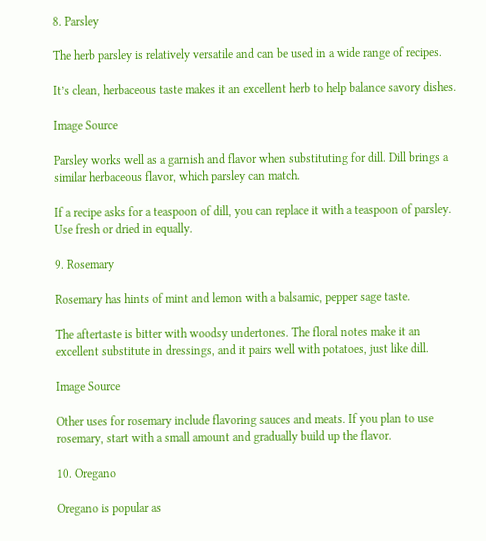8. Parsley

The herb parsley is relatively versatile and can be used in a wide range of recipes.

It’s clean, herbaceous taste makes it an excellent herb to help balance savory dishes.

Image Source

Parsley works well as a garnish and flavor when substituting for dill. Dill brings a similar herbaceous flavor, which parsley can match.

If a recipe asks for a teaspoon of dill, you can replace it with a teaspoon of parsley. Use fresh or dried in equally.

9. Rosemary

Rosemary has hints of mint and lemon with a balsamic, pepper sage taste.

The aftertaste is bitter with woodsy undertones. The floral notes make it an excellent substitute in dressings, and it pairs well with potatoes, just like dill.

Image Source

Other uses for rosemary include flavoring sauces and meats. If you plan to use rosemary, start with a small amount and gradually build up the flavor.

10. Oregano

Oregano is popular as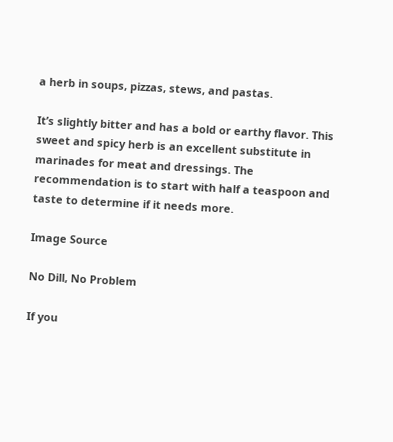a herb in soups, pizzas, stews, and pastas.

It’s slightly bitter and has a bold or earthy flavor. This sweet and spicy herb is an excellent substitute in marinades for meat and dressings. The recommendation is to start with half a teaspoon and taste to determine if it needs more.

Image Source

No Dill, No Problem

If you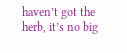haven’t got the herb, it’s no big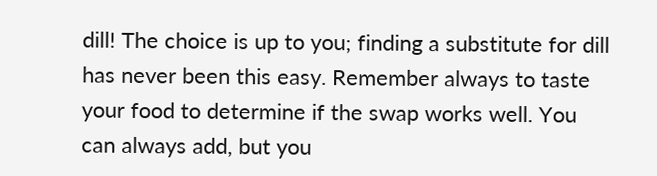dill! The choice is up to you; finding a substitute for dill has never been this easy. Remember always to taste your food to determine if the swap works well. You can always add, but you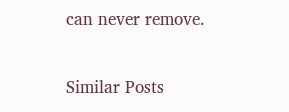can never remove.

Similar Posts